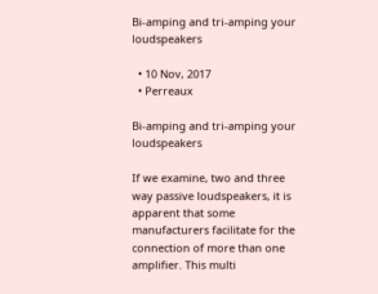Bi-amping and tri-amping your loudspeakers

  • 10 Nov, 2017
  • Perreaux

Bi-amping and tri-amping your loudspeakers

If we examine, two and three way passive loudspeakers, it is apparent that some manufacturers facilitate for the connection of more than one amplifier. This multi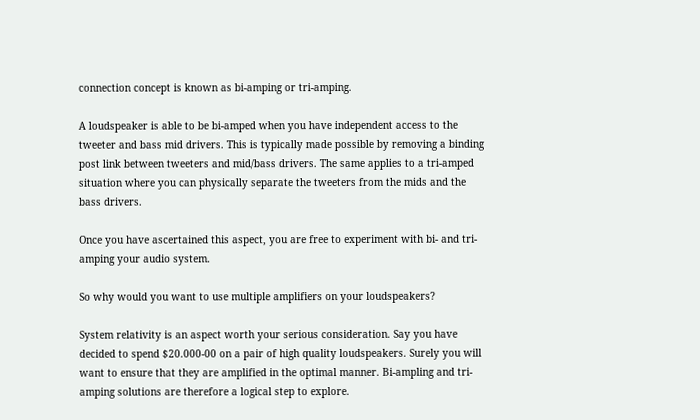connection concept is known as bi-amping or tri-amping.

A loudspeaker is able to be bi-amped when you have independent access to the tweeter and bass mid drivers. This is typically made possible by removing a binding post link between tweeters and mid/bass drivers. The same applies to a tri-amped situation where you can physically separate the tweeters from the mids and the bass drivers.

Once you have ascertained this aspect, you are free to experiment with bi- and tri-amping your audio system.

So why would you want to use multiple amplifiers on your loudspeakers?

System relativity is an aspect worth your serious consideration. Say you have decided to spend $20.000-00 on a pair of high quality loudspeakers. Surely you will want to ensure that they are amplified in the optimal manner. Bi-ampling and tri-amping solutions are therefore a logical step to explore.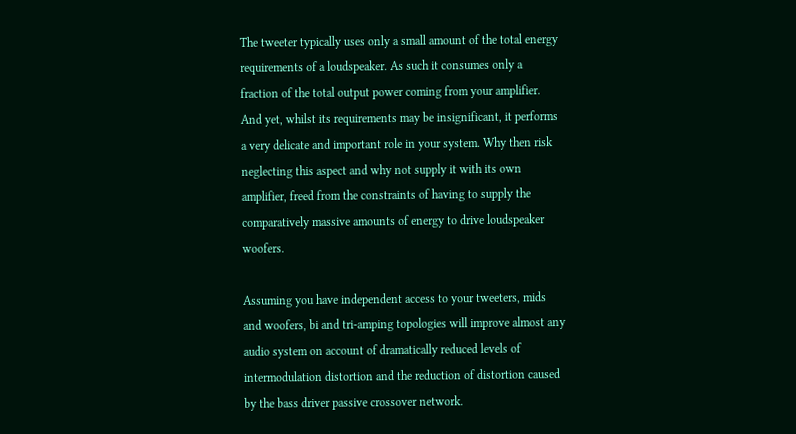The tweeter typically uses only a small amount of the total energy requirements of a loudspeaker. As such it consumes only a fraction of the total output power coming from your amplifier. And yet, whilst its requirements may be insignificant, it performs a very delicate and important role in your system. Why then risk neglecting this aspect and why not supply it with its own amplifier, freed from the constraints of having to supply the comparatively massive amounts of energy to drive loudspeaker woofers.

Assuming you have independent access to your tweeters, mids and woofers, bi and tri-amping topologies will improve almost any audio system on account of dramatically reduced levels of intermodulation distortion and the reduction of distortion caused by the bass driver passive crossover network.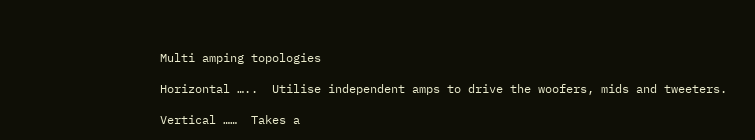Multi amping topologies

Horizontal …..  Utilise independent amps to drive the woofers, mids and tweeters.

Vertical ……  Takes a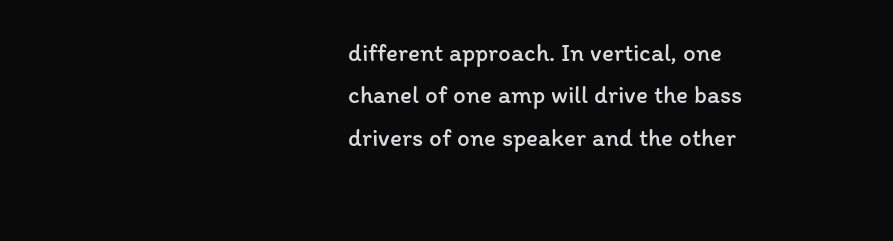different approach. In vertical, one chanel of one amp will drive the bass drivers of one speaker and the other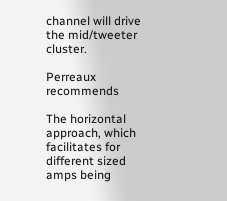channel will drive the mid/tweeter cluster.

Perreaux recommends

The horizontal approach, which facilitates for different sized amps being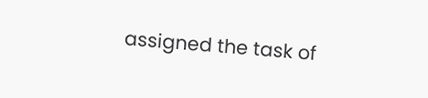assigned the task of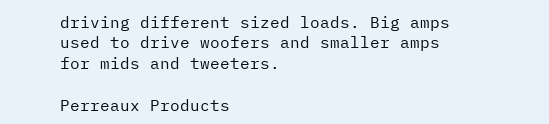driving different sized loads. Big amps used to drive woofers and smaller amps for mids and tweeters.

Perreaux Products